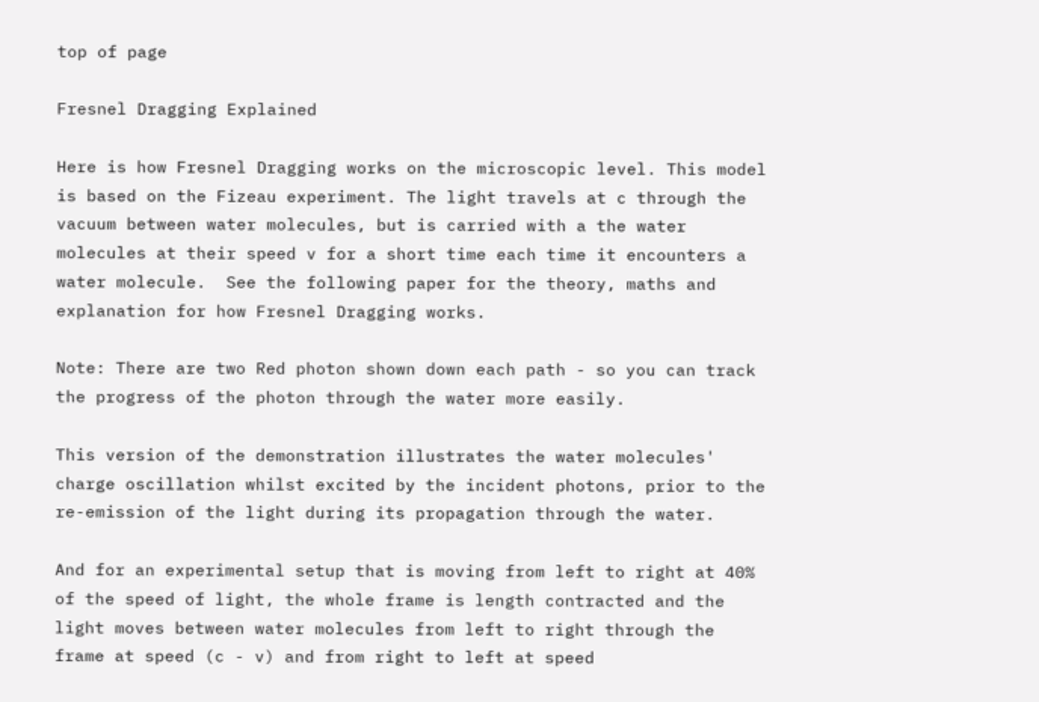top of page

Fresnel Dragging Explained

Here is how Fresnel Dragging works on the microscopic level. This model is based on the Fizeau experiment. The light travels at c through the vacuum between water molecules, but is carried with a the water molecules at their speed v for a short time each time it encounters a water molecule.  See the following paper for the theory, maths and explanation for how Fresnel Dragging works.

Note: There are two Red photon shown down each path - so you can track the progress of the photon through the water more easily.

This version of the demonstration illustrates the water molecules' charge oscillation whilst excited by the incident photons, prior to the re-emission of the light during its propagation through the water.

And for an experimental setup that is moving from left to right at 40% of the speed of light, the whole frame is length contracted and the light moves between water molecules from left to right through the frame at speed (c - v) and from right to left at speed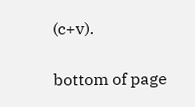(c+v).

bottom of page